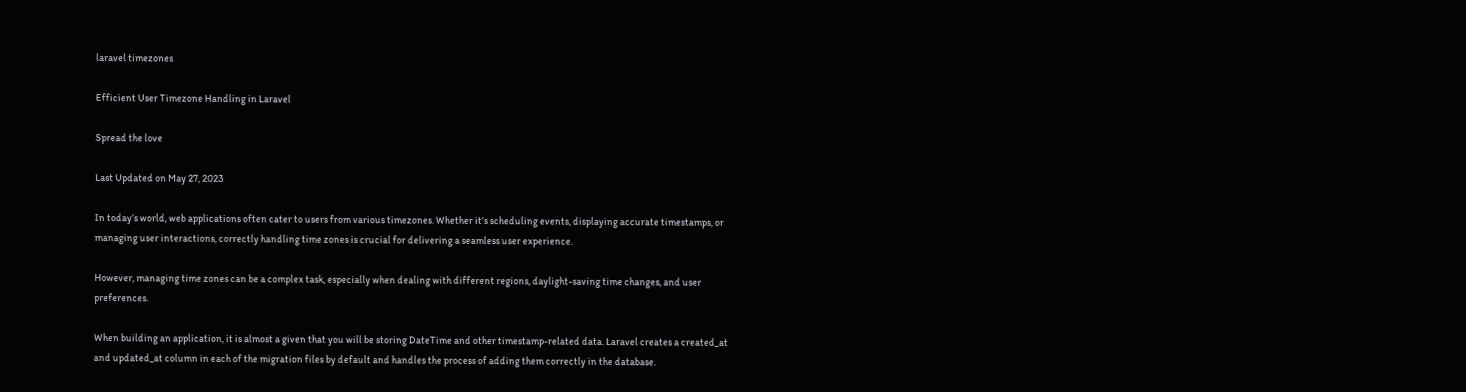laravel timezones

Efficient User Timezone Handling in Laravel

Spread the love

Last Updated on May 27, 2023

In today’s world, web applications often cater to users from various timezones. Whether it’s scheduling events, displaying accurate timestamps, or managing user interactions, correctly handling time zones is crucial for delivering a seamless user experience.

However, managing time zones can be a complex task, especially when dealing with different regions, daylight-saving time changes, and user preferences.

When building an application, it is almost a given that you will be storing DateTime and other timestamp-related data. Laravel creates a created_at and updated_at column in each of the migration files by default and handles the process of adding them correctly in the database.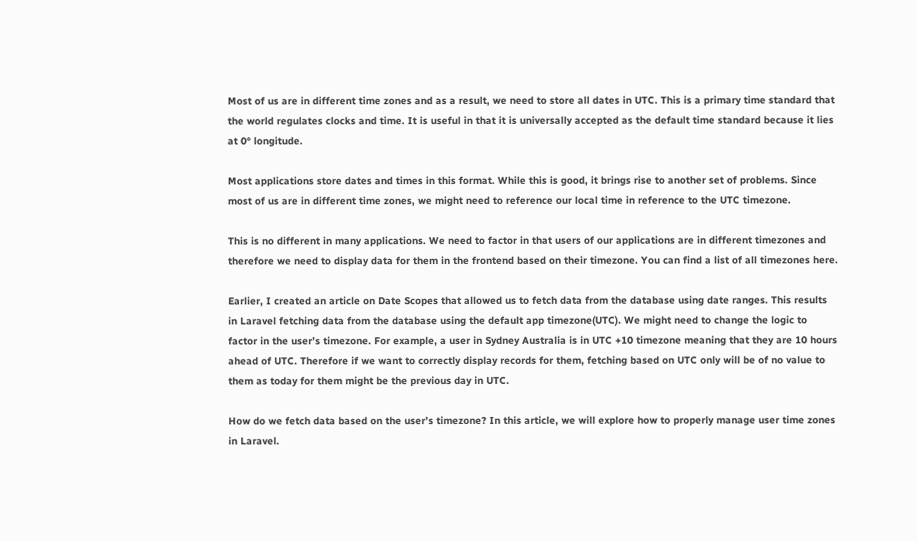Most of us are in different time zones and as a result, we need to store all dates in UTC. This is a primary time standard that the world regulates clocks and time. It is useful in that it is universally accepted as the default time standard because it lies at 0° longitude.

Most applications store dates and times in this format. While this is good, it brings rise to another set of problems. Since most of us are in different time zones, we might need to reference our local time in reference to the UTC timezone.

This is no different in many applications. We need to factor in that users of our applications are in different timezones and therefore we need to display data for them in the frontend based on their timezone. You can find a list of all timezones here.

Earlier, I created an article on Date Scopes that allowed us to fetch data from the database using date ranges. This results in Laravel fetching data from the database using the default app timezone(UTC). We might need to change the logic to factor in the user’s timezone. For example, a user in Sydney Australia is in UTC +10 timezone meaning that they are 10 hours ahead of UTC. Therefore if we want to correctly display records for them, fetching based on UTC only will be of no value to them as today for them might be the previous day in UTC.

How do we fetch data based on the user’s timezone? In this article, we will explore how to properly manage user time zones in Laravel.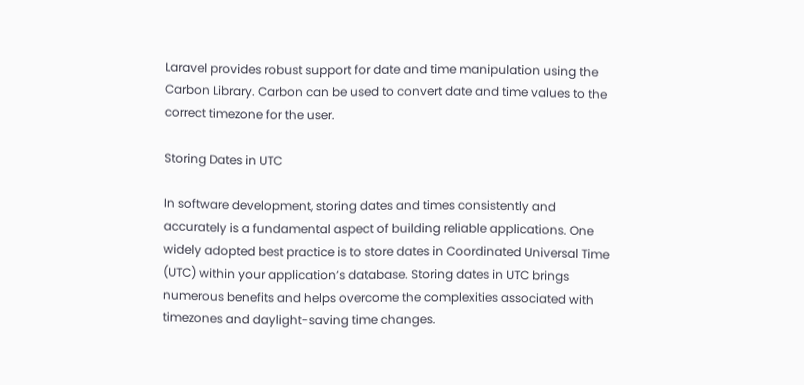Laravel provides robust support for date and time manipulation using the Carbon Library. Carbon can be used to convert date and time values to the correct timezone for the user.

Storing Dates in UTC

In software development, storing dates and times consistently and accurately is a fundamental aspect of building reliable applications. One widely adopted best practice is to store dates in Coordinated Universal Time (UTC) within your application’s database. Storing dates in UTC brings numerous benefits and helps overcome the complexities associated with timezones and daylight-saving time changes.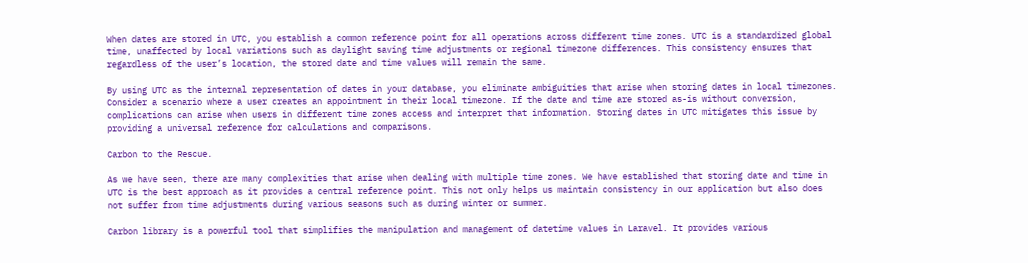When dates are stored in UTC, you establish a common reference point for all operations across different time zones. UTC is a standardized global time, unaffected by local variations such as daylight saving time adjustments or regional timezone differences. This consistency ensures that regardless of the user’s location, the stored date and time values will remain the same.

By using UTC as the internal representation of dates in your database, you eliminate ambiguities that arise when storing dates in local timezones. Consider a scenario where a user creates an appointment in their local timezone. If the date and time are stored as-is without conversion, complications can arise when users in different time zones access and interpret that information. Storing dates in UTC mitigates this issue by providing a universal reference for calculations and comparisons.

Carbon to the Rescue.

As we have seen, there are many complexities that arise when dealing with multiple time zones. We have established that storing date and time in UTC is the best approach as it provides a central reference point. This not only helps us maintain consistency in our application but also does not suffer from time adjustments during various seasons such as during winter or summer.

Carbon library is a powerful tool that simplifies the manipulation and management of datetime values in Laravel. It provides various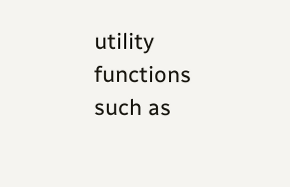utility functions such as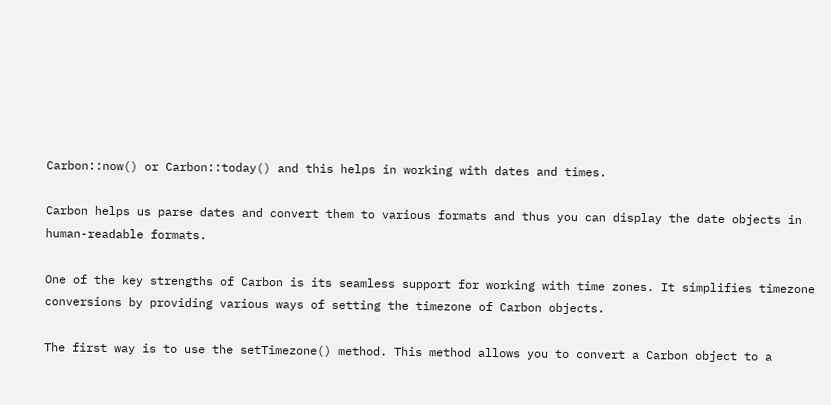Carbon::now() or Carbon::today() and this helps in working with dates and times.

Carbon helps us parse dates and convert them to various formats and thus you can display the date objects in human-readable formats.

One of the key strengths of Carbon is its seamless support for working with time zones. It simplifies timezone conversions by providing various ways of setting the timezone of Carbon objects.

The first way is to use the setTimezone() method. This method allows you to convert a Carbon object to a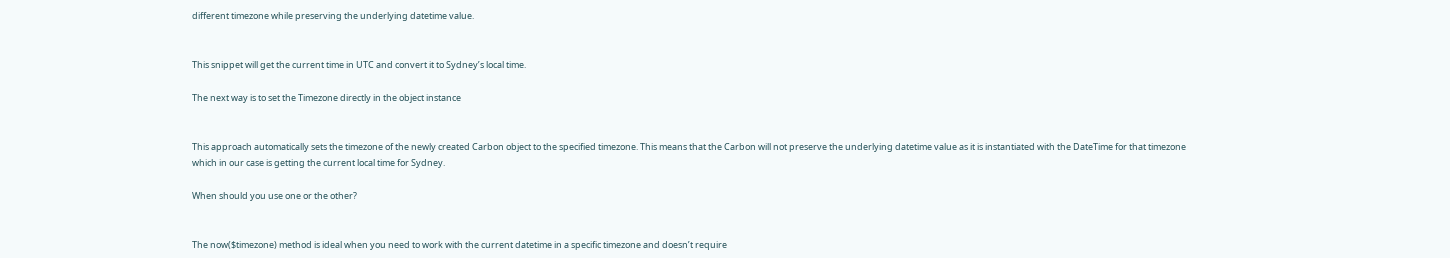different timezone while preserving the underlying datetime value.


This snippet will get the current time in UTC and convert it to Sydney’s local time.

The next way is to set the Timezone directly in the object instance


This approach automatically sets the timezone of the newly created Carbon object to the specified timezone. This means that the Carbon will not preserve the underlying datetime value as it is instantiated with the DateTime for that timezone which in our case is getting the current local time for Sydney.

When should you use one or the other?


The now($timezone) method is ideal when you need to work with the current datetime in a specific timezone and doesn’t require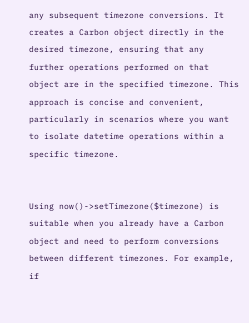any subsequent timezone conversions. It creates a Carbon object directly in the desired timezone, ensuring that any further operations performed on that object are in the specified timezone. This approach is concise and convenient, particularly in scenarios where you want to isolate datetime operations within a specific timezone.


Using now()->setTimezone($timezone) is suitable when you already have a Carbon object and need to perform conversions between different timezones. For example, if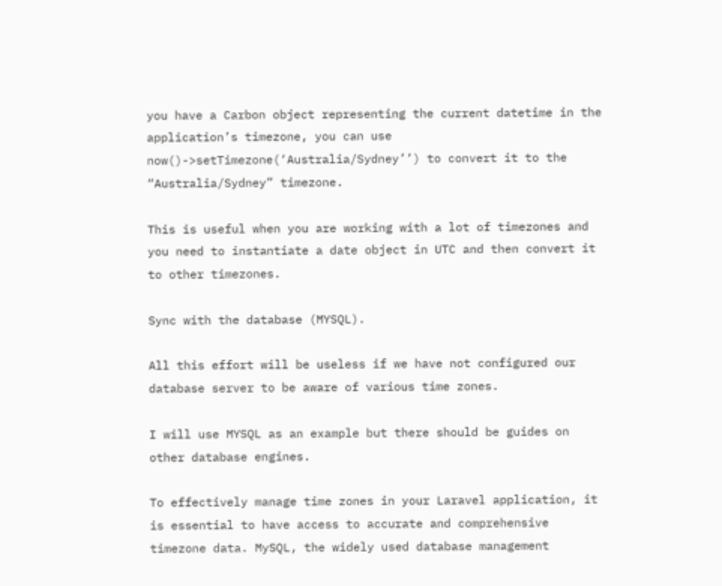you have a Carbon object representing the current datetime in the application’s timezone, you can use now()->setTimezone(‘Australia/Sydney’’) to convert it to the “Australia/Sydney” timezone.

This is useful when you are working with a lot of timezones and you need to instantiate a date object in UTC and then convert it to other timezones.

Sync with the database (MYSQL).

All this effort will be useless if we have not configured our database server to be aware of various time zones.

I will use MYSQL as an example but there should be guides on other database engines.

To effectively manage time zones in your Laravel application, it is essential to have access to accurate and comprehensive timezone data. MySQL, the widely used database management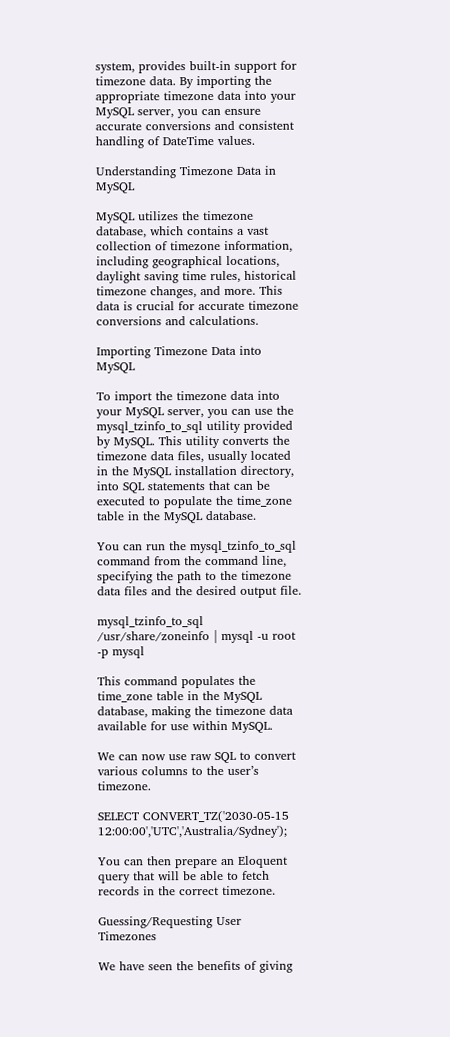system, provides built-in support for timezone data. By importing the appropriate timezone data into your MySQL server, you can ensure accurate conversions and consistent handling of DateTime values.

Understanding Timezone Data in MySQL

MySQL utilizes the timezone database, which contains a vast collection of timezone information, including geographical locations, daylight saving time rules, historical timezone changes, and more. This data is crucial for accurate timezone conversions and calculations.

Importing Timezone Data into MySQL

To import the timezone data into your MySQL server, you can use the mysql_tzinfo_to_sql utility provided by MySQL. This utility converts the timezone data files, usually located in the MySQL installation directory, into SQL statements that can be executed to populate the time_zone table in the MySQL database.

You can run the mysql_tzinfo_to_sql command from the command line, specifying the path to the timezone data files and the desired output file.

mysql_tzinfo_to_sql /usr/share/zoneinfo | mysql -u root -p mysql

This command populates the time_zone table in the MySQL database, making the timezone data available for use within MySQL.

We can now use raw SQL to convert various columns to the user’s timezone.

SELECT CONVERT_TZ('2030-05-15 12:00:00','UTC','Australia/Sydney');

You can then prepare an Eloquent query that will be able to fetch records in the correct timezone.

Guessing/Requesting User Timezones

We have seen the benefits of giving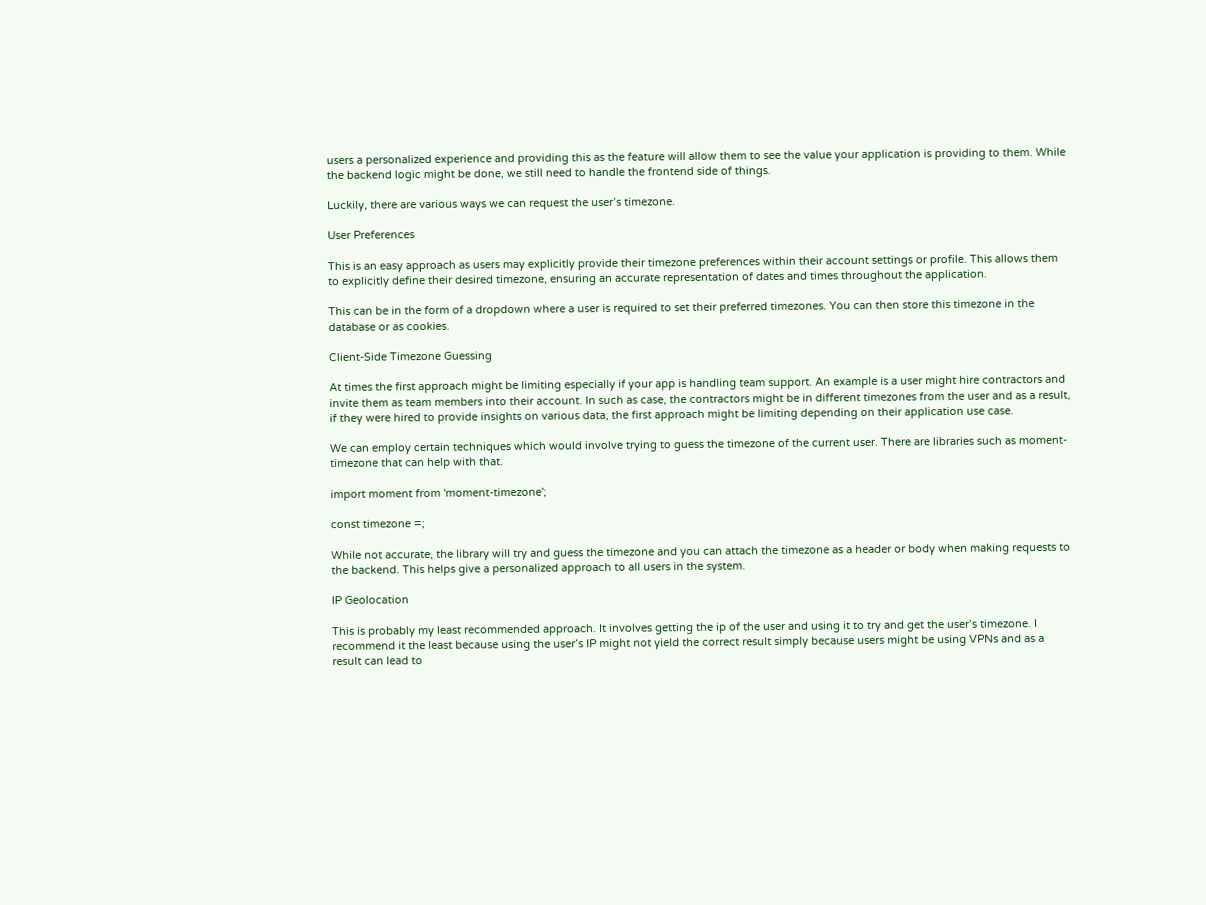users a personalized experience and providing this as the feature will allow them to see the value your application is providing to them. While the backend logic might be done, we still need to handle the frontend side of things.

Luckily, there are various ways we can request the user’s timezone.

User Preferences

This is an easy approach as users may explicitly provide their timezone preferences within their account settings or profile. This allows them to explicitly define their desired timezone, ensuring an accurate representation of dates and times throughout the application.

This can be in the form of a dropdown where a user is required to set their preferred timezones. You can then store this timezone in the database or as cookies.

Client-Side Timezone Guessing

At times the first approach might be limiting especially if your app is handling team support. An example is a user might hire contractors and invite them as team members into their account. In such as case, the contractors might be in different timezones from the user and as a result, if they were hired to provide insights on various data, the first approach might be limiting depending on their application use case.

We can employ certain techniques which would involve trying to guess the timezone of the current user. There are libraries such as moment-timezone that can help with that.

import moment from 'moment-timezone';

const timezone =;

While not accurate, the library will try and guess the timezone and you can attach the timezone as a header or body when making requests to the backend. This helps give a personalized approach to all users in the system.

IP Geolocation

This is probably my least recommended approach. It involves getting the ip of the user and using it to try and get the user’s timezone. I recommend it the least because using the user’s IP might not yield the correct result simply because users might be using VPNs and as a result can lead to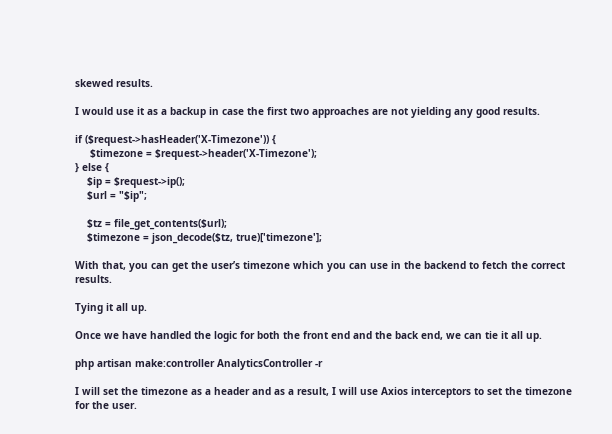skewed results.

I would use it as a backup in case the first two approaches are not yielding any good results.

if ($request->hasHeader('X-Timezone')) {
     $timezone = $request->header('X-Timezone');
} else {
    $ip = $request->ip();
    $url = "$ip";

    $tz = file_get_contents($url);
    $timezone = json_decode($tz, true)['timezone'];

With that, you can get the user’s timezone which you can use in the backend to fetch the correct results.

Tying it all up.

Once we have handled the logic for both the front end and the back end, we can tie it all up.

php artisan make:controller AnalyticsController -r

I will set the timezone as a header and as a result, I will use Axios interceptors to set the timezone for the user.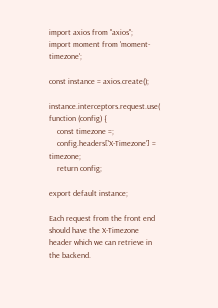import axios from "axios";
import moment from 'moment-timezone';

const instance = axios.create();

instance.interceptors.request.use( function (config) {
    const timezone =;
    config.headers['X-Timezone'] = timezone;
    return config;

export default instance;

Each request from the front end should have the X-Timezone header which we can retrieve in the backend.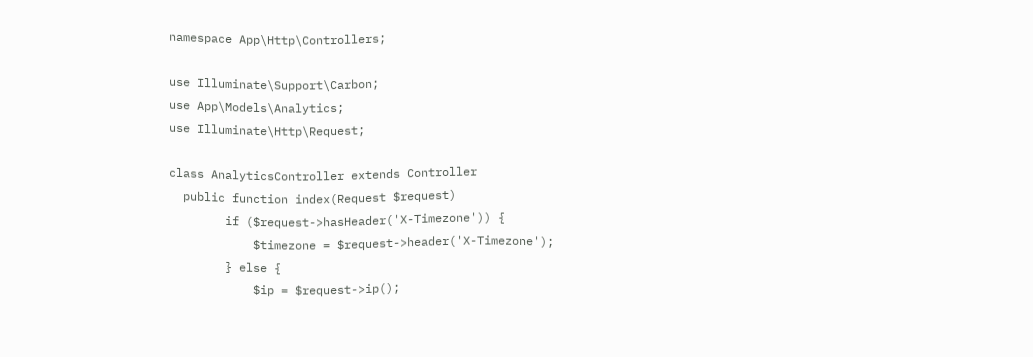namespace App\Http\Controllers;

use Illuminate\Support\Carbon;
use App\Models\Analytics;
use Illuminate\Http\Request;

class AnalyticsController extends Controller
  public function index(Request $request)
        if ($request->hasHeader('X-Timezone')) {
            $timezone = $request->header('X-Timezone');
        } else {
            $ip = $request->ip();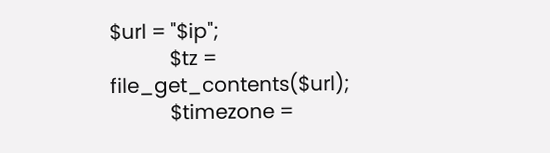$url = "$ip";
            $tz = file_get_contents($url);
            $timezone =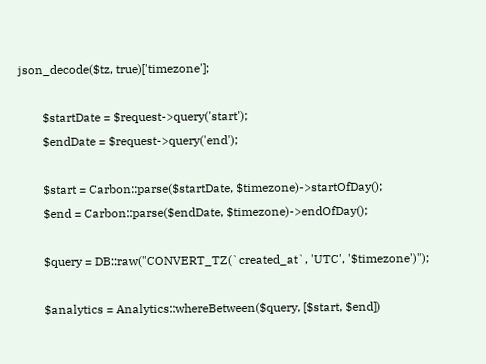json_decode($tz, true)['timezone'];

        $startDate = $request->query('start');
        $endDate = $request->query('end');

        $start = Carbon::parse($startDate, $timezone)->startOfDay();
        $end = Carbon::parse($endDate, $timezone)->endOfDay();

        $query = DB::raw("CONVERT_TZ(`created_at`, 'UTC', '$timezone')");

        $analytics = Analytics::whereBetween($query, [$start, $end])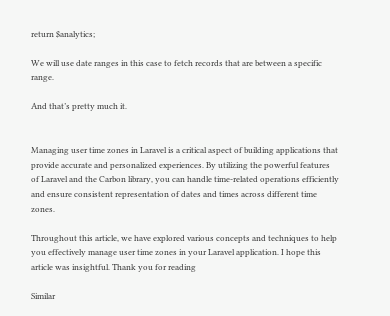return $analytics;

We will use date ranges in this case to fetch records that are between a specific range.

And that’s pretty much it.


Managing user time zones in Laravel is a critical aspect of building applications that provide accurate and personalized experiences. By utilizing the powerful features of Laravel and the Carbon library, you can handle time-related operations efficiently and ensure consistent representation of dates and times across different time zones.

Throughout this article, we have explored various concepts and techniques to help you effectively manage user time zones in your Laravel application. I hope this article was insightful. Thank you for reading

Similar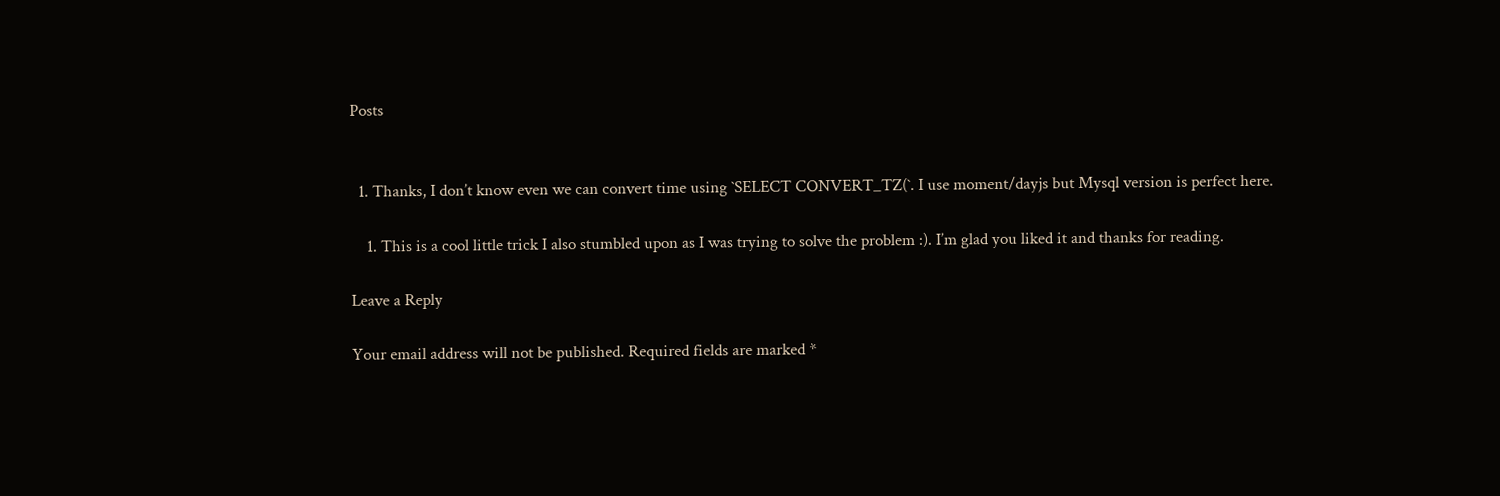Posts


  1. Thanks, I don’t know even we can convert time using `SELECT CONVERT_TZ(`. I use moment/dayjs but Mysql version is perfect here.

    1. This is a cool little trick I also stumbled upon as I was trying to solve the problem :). I’m glad you liked it and thanks for reading.

Leave a Reply

Your email address will not be published. Required fields are marked *